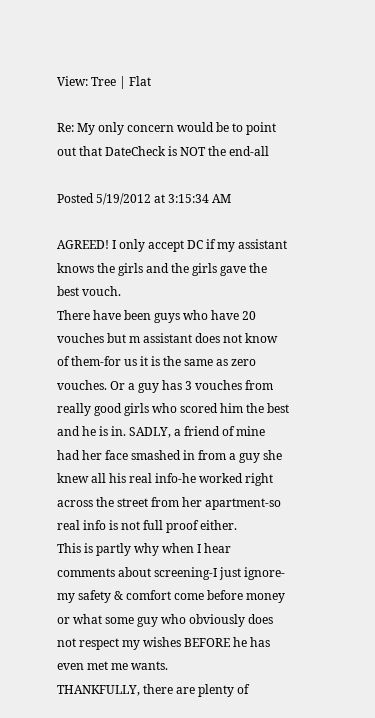View: Tree | Flat

Re: My only concern would be to point out that DateCheck is NOT the end-all

Posted 5/19/2012 at 3:15:34 AM

AGREED! I only accept DC if my assistant knows the girls and the girls gave the best vouch.
There have been guys who have 20 vouches but m assistant does not know of them-for us it is the same as zero vouches. Or a guy has 3 vouches from really good girls who scored him the best and he is in. SADLY, a friend of mine had her face smashed in from a guy she knew all his real info-he worked right across the street from her apartment-so real info is not full proof either.
This is partly why when I hear comments about screening-I just ignore-my safety & comfort come before money or what some guy who obviously does not respect my wishes BEFORE he has even met me wants.
THANKFULLY, there are plenty of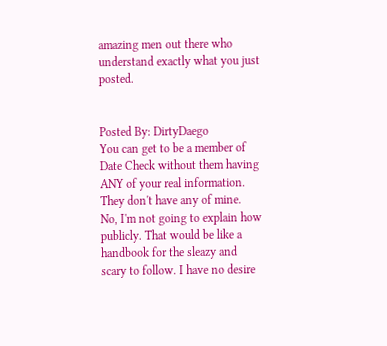amazing men out there who understand exactly what you just posted.


Posted By: DirtyDaego
You can get to be a member of Date Check without them having ANY of your real information.
They don't have any of mine.
No, I'm not going to explain how publicly. That would be like a handbook for the sleazy and scary to follow. I have no desire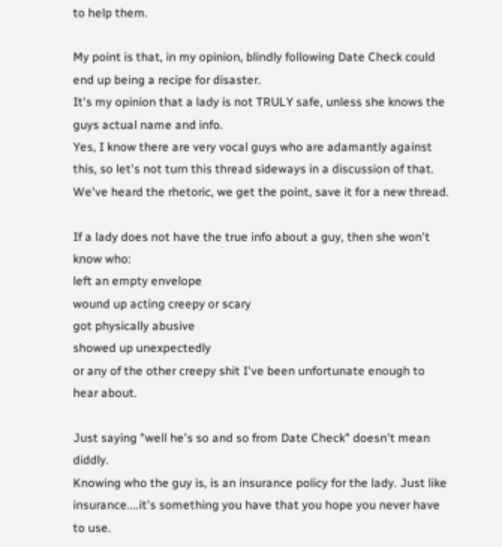to help them.

My point is that, in my opinion, blindly following Date Check could end up being a recipe for disaster.
It's my opinion that a lady is not TRULY safe, unless she knows the guys actual name and info.
Yes, I know there are very vocal guys who are adamantly against this, so let's not turn this thread sideways in a discussion of that. We've heard the rhetoric, we get the point, save it for a new thread.

If a lady does not have the true info about a guy, then she won't know who:
left an empty envelope
wound up acting creepy or scary
got physically abusive
showed up unexpectedly
or any of the other creepy shit I've been unfortunate enough to hear about.

Just saying "well he's so and so from Date Check" doesn't mean diddly.
Knowing who the guy is, is an insurance policy for the lady. Just like insurance....it's something you have that you hope you never have to use.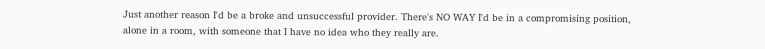Just another reason I'd be a broke and unsuccessful provider. There's NO WAY I'd be in a compromising position, alone in a room, with someone that I have no idea who they really are.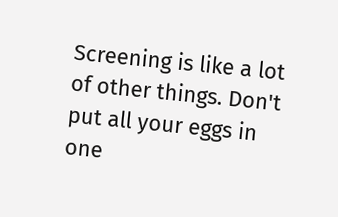Screening is like a lot of other things. Don't put all your eggs in one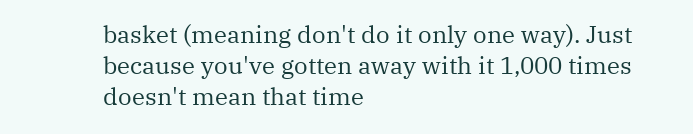basket (meaning don't do it only one way). Just because you've gotten away with it 1,000 times doesn't mean that time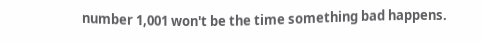number 1,001 won't be the time something bad happens.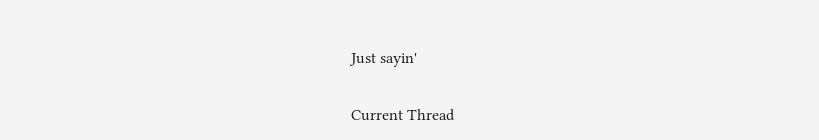Just sayin'


Current Thread